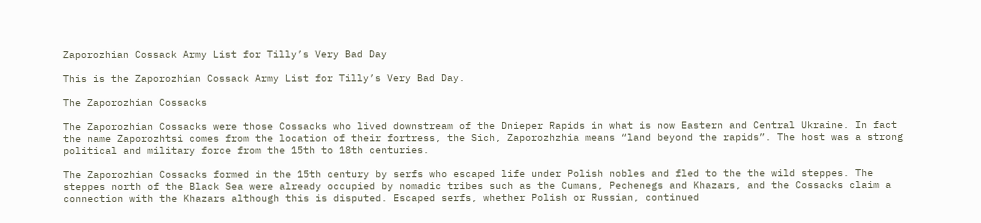Zaporozhian Cossack Army List for Tilly’s Very Bad Day

This is the Zaporozhian Cossack Army List for Tilly’s Very Bad Day.

The Zaporozhian Cossacks

The Zaporozhian Cossacks were those Cossacks who lived downstream of the Dnieper Rapids in what is now Eastern and Central Ukraine. In fact the name Zaporozhtsi comes from the location of their fortress, the Sich, Zaporozhzhia means “land beyond the rapids”. The host was a strong political and military force from the 15th to 18th centuries.

The Zaporozhian Cossacks formed in the 15th century by serfs who escaped life under Polish nobles and fled to the the wild steppes. The steppes north of the Black Sea were already occupied by nomadic tribes such as the Cumans, Pechenegs and Khazars, and the Cossacks claim a connection with the Khazars although this is disputed. Escaped serfs, whether Polish or Russian, continued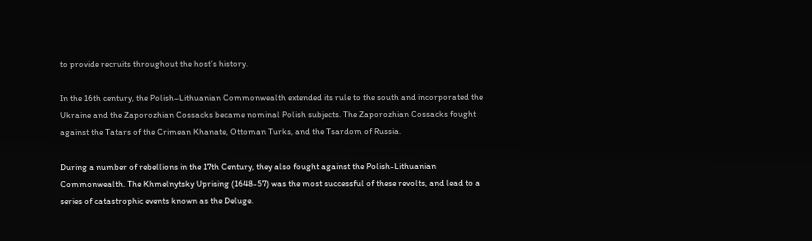to provide recruits throughout the host’s history.

In the 16th century, the Polish–Lithuanian Commonwealth extended its rule to the south and incorporated the Ukraine and the Zaporozhian Cossacks became nominal Polish subjects. The Zaporozhian Cossacks fought against the Tatars of the Crimean Khanate, Ottoman Turks, and the Tsardom of Russia.

During a number of rebellions in the 17th Century, they also fought against the Polish-Lithuanian Commonwealth. The Khmelnytsky Uprising (1648-57) was the most successful of these revolts, and lead to a series of catastrophic events known as the Deluge.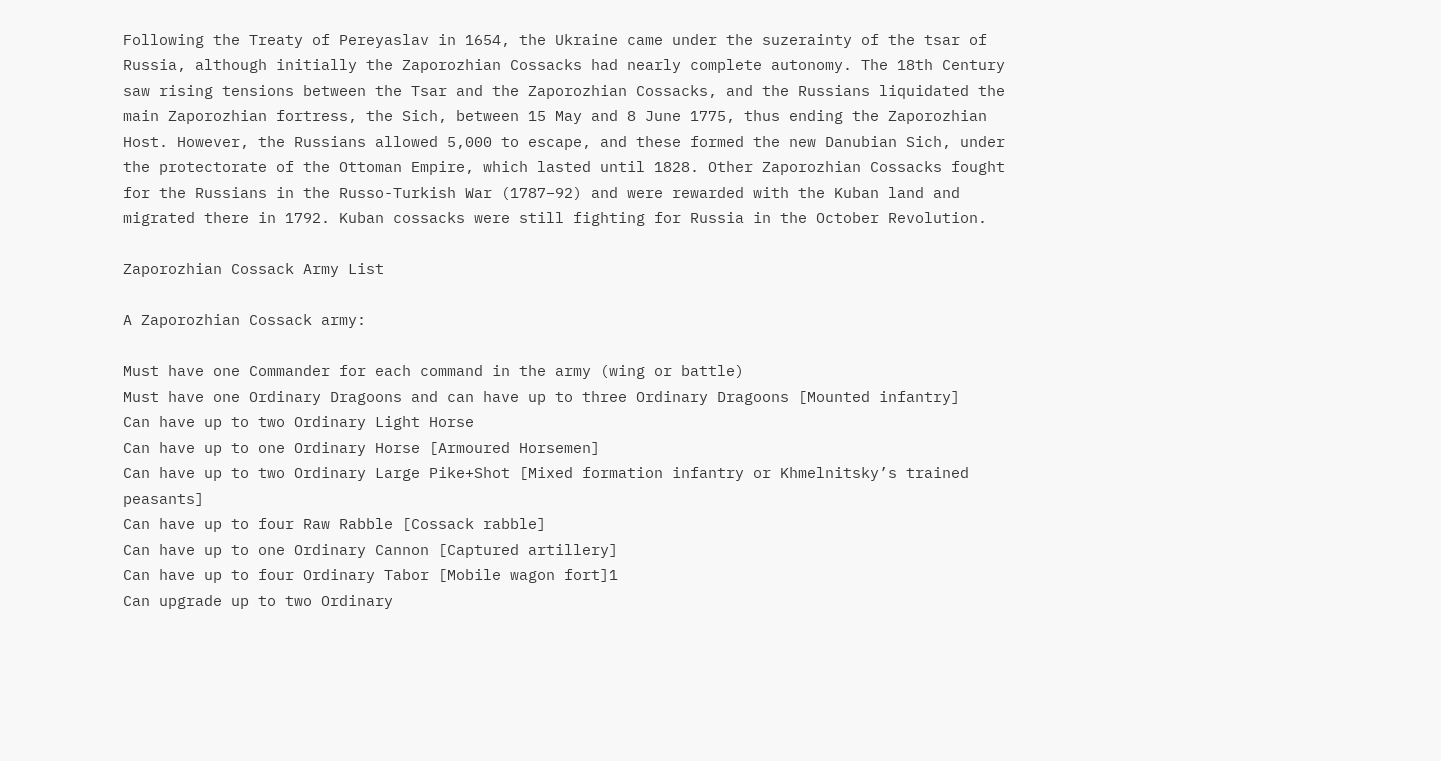Following the Treaty of Pereyaslav in 1654, the Ukraine came under the suzerainty of the tsar of Russia, although initially the Zaporozhian Cossacks had nearly complete autonomy. The 18th Century saw rising tensions between the Tsar and the Zaporozhian Cossacks, and the Russians liquidated the main Zaporozhian fortress, the Sich, between 15 May and 8 June 1775, thus ending the Zaporozhian Host. However, the Russians allowed 5,000 to escape, and these formed the new Danubian Sich, under the protectorate of the Ottoman Empire, which lasted until 1828. Other Zaporozhian Cossacks fought for the Russians in the Russo-Turkish War (1787–92) and were rewarded with the Kuban land and migrated there in 1792. Kuban cossacks were still fighting for Russia in the October Revolution.

Zaporozhian Cossack Army List

A Zaporozhian Cossack army:

Must have one Commander for each command in the army (wing or battle)
Must have one Ordinary Dragoons and can have up to three Ordinary Dragoons [Mounted infantry]
Can have up to two Ordinary Light Horse
Can have up to one Ordinary Horse [Armoured Horsemen]
Can have up to two Ordinary Large Pike+Shot [Mixed formation infantry or Khmelnitsky’s trained peasants]
Can have up to four Raw Rabble [Cossack rabble]
Can have up to one Ordinary Cannon [Captured artillery]
Can have up to four Ordinary Tabor [Mobile wagon fort]1
Can upgrade up to two Ordinary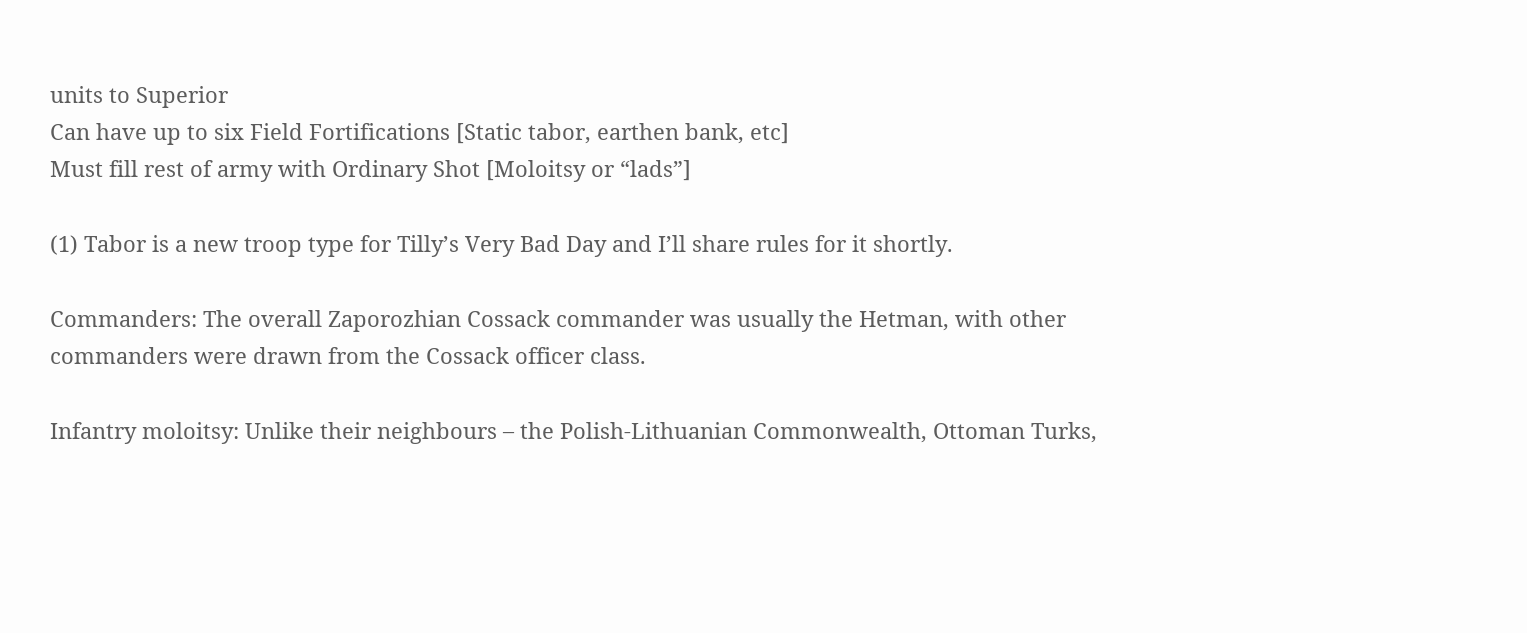units to Superior
Can have up to six Field Fortifications [Static tabor, earthen bank, etc]
Must fill rest of army with Ordinary Shot [Moloitsy or “lads”]

(1) Tabor is a new troop type for Tilly’s Very Bad Day and I’ll share rules for it shortly.

Commanders: The overall Zaporozhian Cossack commander was usually the Hetman, with other commanders were drawn from the Cossack officer class.

Infantry moloitsy: Unlike their neighbours – the Polish-Lithuanian Commonwealth, Ottoman Turks,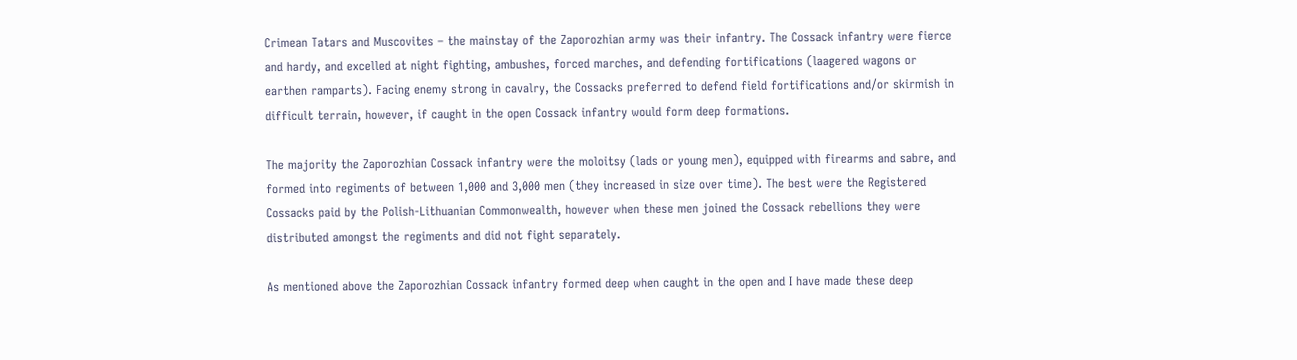Crimean Tatars and Muscovites – the mainstay of the Zaporozhian army was their infantry. The Cossack infantry were fierce and hardy, and excelled at night fighting, ambushes, forced marches, and defending fortifications (laagered wagons or earthen ramparts). Facing enemy strong in cavalry, the Cossacks preferred to defend field fortifications and/or skirmish in difficult terrain, however, if caught in the open Cossack infantry would form deep formations.

The majority the Zaporozhian Cossack infantry were the moloitsy (lads or young men), equipped with firearms and sabre, and formed into regiments of between 1,000 and 3,000 men (they increased in size over time). The best were the Registered Cossacks paid by the Polish-Lithuanian Commonwealth, however when these men joined the Cossack rebellions they were distributed amongst the regiments and did not fight separately.

As mentioned above the Zaporozhian Cossack infantry formed deep when caught in the open and I have made these deep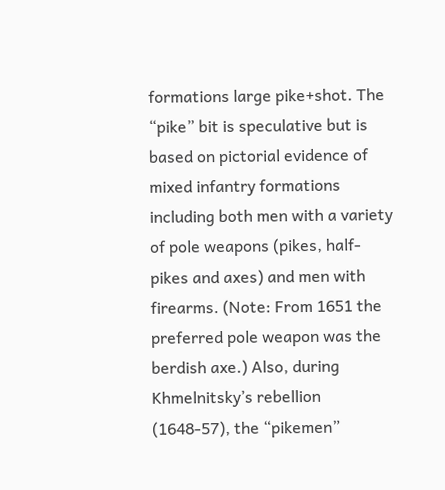formations large pike+shot. The “pike” bit is speculative but is based on pictorial evidence of mixed infantry formations including both men with a variety of pole weapons (pikes, half-pikes and axes) and men with firearms. (Note: From 1651 the preferred pole weapon was the berdish axe.) Also, during Khmelnitsky’s rebellion (1648-57), the “pikemen”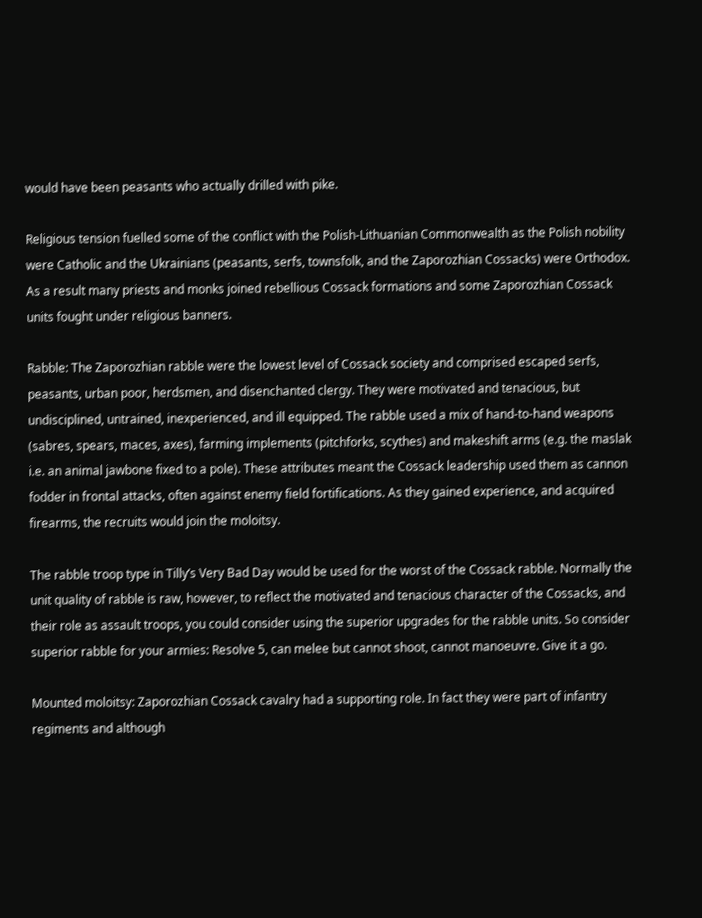would have been peasants who actually drilled with pike.

Religious tension fuelled some of the conflict with the Polish-Lithuanian Commonwealth as the Polish nobility were Catholic and the Ukrainians (peasants, serfs, townsfolk, and the Zaporozhian Cossacks) were Orthodox. As a result many priests and monks joined rebellious Cossack formations and some Zaporozhian Cossack units fought under religious banners.

Rabble: The Zaporozhian rabble were the lowest level of Cossack society and comprised escaped serfs, peasants, urban poor, herdsmen, and disenchanted clergy. They were motivated and tenacious, but undisciplined, untrained, inexperienced, and ill equipped. The rabble used a mix of hand-to-hand weapons (sabres, spears, maces, axes), farming implements (pitchforks, scythes) and makeshift arms (e.g. the maslak i.e. an animal jawbone fixed to a pole). These attributes meant the Cossack leadership used them as cannon fodder in frontal attacks, often against enemy field fortifications. As they gained experience, and acquired firearms, the recruits would join the moloitsy.

The rabble troop type in Tilly’s Very Bad Day would be used for the worst of the Cossack rabble. Normally the unit quality of rabble is raw, however, to reflect the motivated and tenacious character of the Cossacks, and their role as assault troops, you could consider using the superior upgrades for the rabble units. So consider superior rabble for your armies: Resolve 5, can melee but cannot shoot, cannot manoeuvre. Give it a go.

Mounted moloitsy: Zaporozhian Cossack cavalry had a supporting role. In fact they were part of infantry regiments and although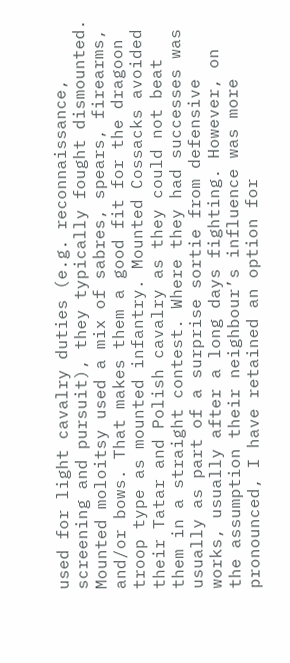used for light cavalry duties (e.g. reconnaissance, screening and pursuit), they typically fought dismounted. Mounted moloitsy used a mix of sabres, spears, firearms, and/or bows. That makes them a good fit for the dragoon troop type as mounted infantry. Mounted Cossacks avoided their Tatar and Polish cavalry as they could not beat them in a straight contest. Where they had successes was usually as part of a surprise sortie from defensive works, usually after a long days fighting. However, on the assumption their neighbour’s influence was more pronounced, I have retained an option for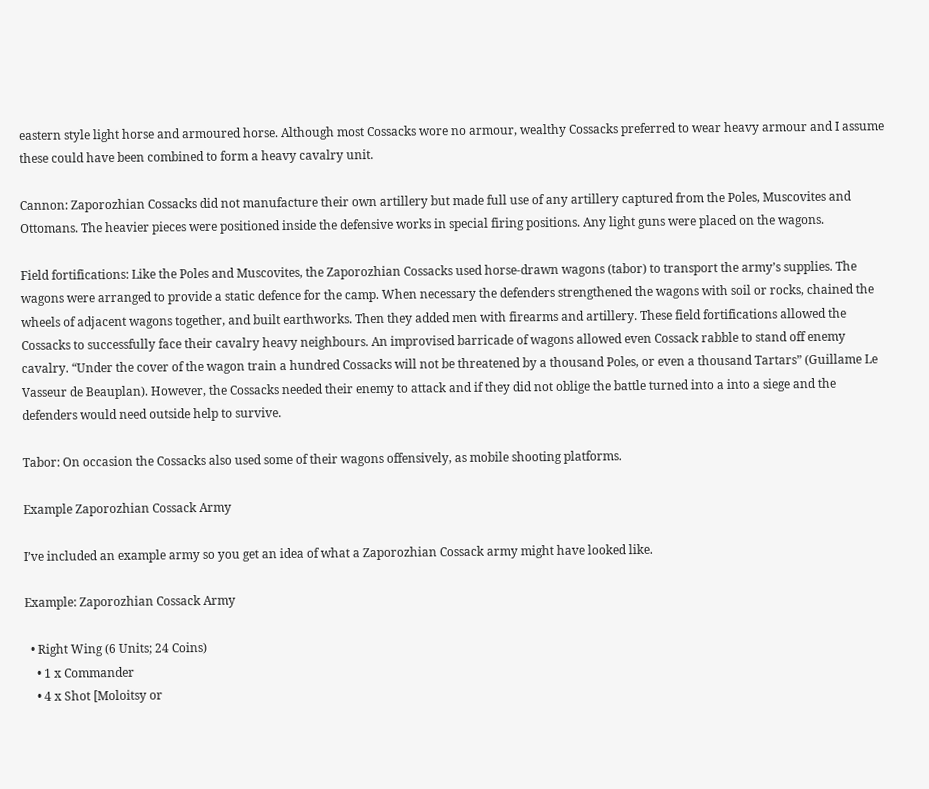eastern style light horse and armoured horse. Although most Cossacks wore no armour, wealthy Cossacks preferred to wear heavy armour and I assume these could have been combined to form a heavy cavalry unit.

Cannon: Zaporozhian Cossacks did not manufacture their own artillery but made full use of any artillery captured from the Poles, Muscovites and Ottomans. The heavier pieces were positioned inside the defensive works in special firing positions. Any light guns were placed on the wagons.

Field fortifications: Like the Poles and Muscovites, the Zaporozhian Cossacks used horse-drawn wagons (tabor) to transport the army’s supplies. The wagons were arranged to provide a static defence for the camp. When necessary the defenders strengthened the wagons with soil or rocks, chained the wheels of adjacent wagons together, and built earthworks. Then they added men with firearms and artillery. These field fortifications allowed the Cossacks to successfully face their cavalry heavy neighbours. An improvised barricade of wagons allowed even Cossack rabble to stand off enemy cavalry. “Under the cover of the wagon train a hundred Cossacks will not be threatened by a thousand Poles, or even a thousand Tartars” (Guillame Le Vasseur de Beauplan). However, the Cossacks needed their enemy to attack and if they did not oblige the battle turned into a into a siege and the defenders would need outside help to survive.

Tabor: On occasion the Cossacks also used some of their wagons offensively, as mobile shooting platforms.

Example Zaporozhian Cossack Army

I’ve included an example army so you get an idea of what a Zaporozhian Cossack army might have looked like.

Example: Zaporozhian Cossack Army

  • Right Wing (6 Units; 24 Coins)
    • 1 x Commander
    • 4 x Shot [Moloitsy or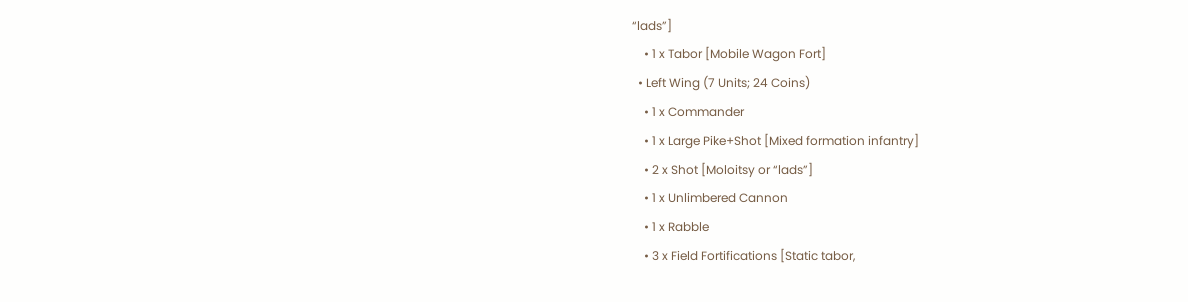“lads”]
    • 1 x Tabor [Mobile Wagon Fort]
  • Left Wing (7 Units; 24 Coins)
    • 1 x Commander
    • 1 x Large Pike+Shot [Mixed formation infantry]
    • 2 x Shot [Moloitsy or “lads”]
    • 1 x Unlimbered Cannon
    • 1 x Rabble
    • 3 x Field Fortifications [Static tabor,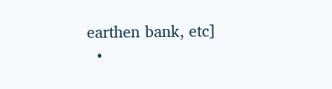earthen bank, etc]
  •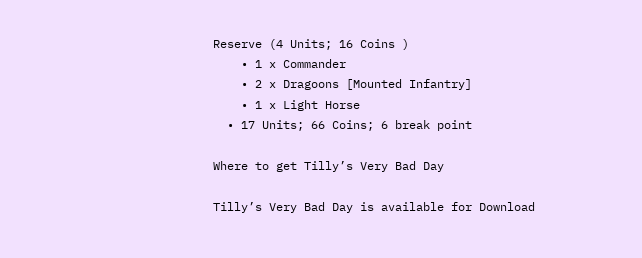Reserve (4 Units; 16 Coins )
    • 1 x Commander
    • 2 x Dragoons [Mounted Infantry]
    • 1 x Light Horse
  • 17 Units; 66 Coins; 6 break point

Where to get Tilly’s Very Bad Day

Tilly’s Very Bad Day is available for Download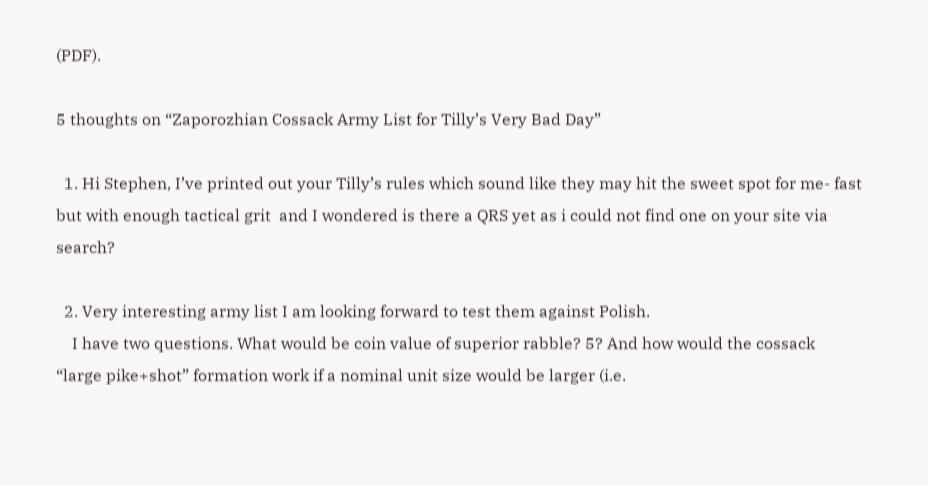(PDF).

5 thoughts on “Zaporozhian Cossack Army List for Tilly’s Very Bad Day”

  1. Hi Stephen, I’ve printed out your Tilly’s rules which sound like they may hit the sweet spot for me- fast but with enough tactical grit  and I wondered is there a QRS yet as i could not find one on your site via search?

  2. Very interesting army list I am looking forward to test them against Polish.
    I have two questions. What would be coin value of superior rabble? 5? And how would the cossack “large pike+shot” formation work if a nominal unit size would be larger (i.e.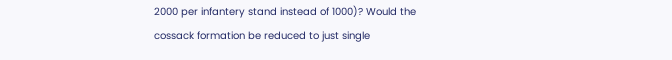2000 per infantery stand instead of 1000)? Would the cossack formation be reduced to just single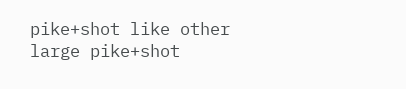pike+shot like other large pike+shot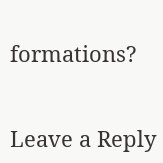formations?


Leave a Reply